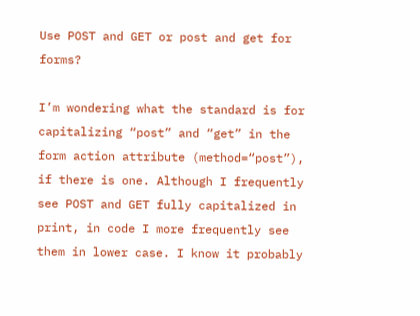Use POST and GET or post and get for forms?

I’m wondering what the standard is for capitalizing “post” and “get” in the form action attribute (method=“post”), if there is one. Although I frequently see POST and GET fully capitalized in print, in code I more frequently see them in lower case. I know it probably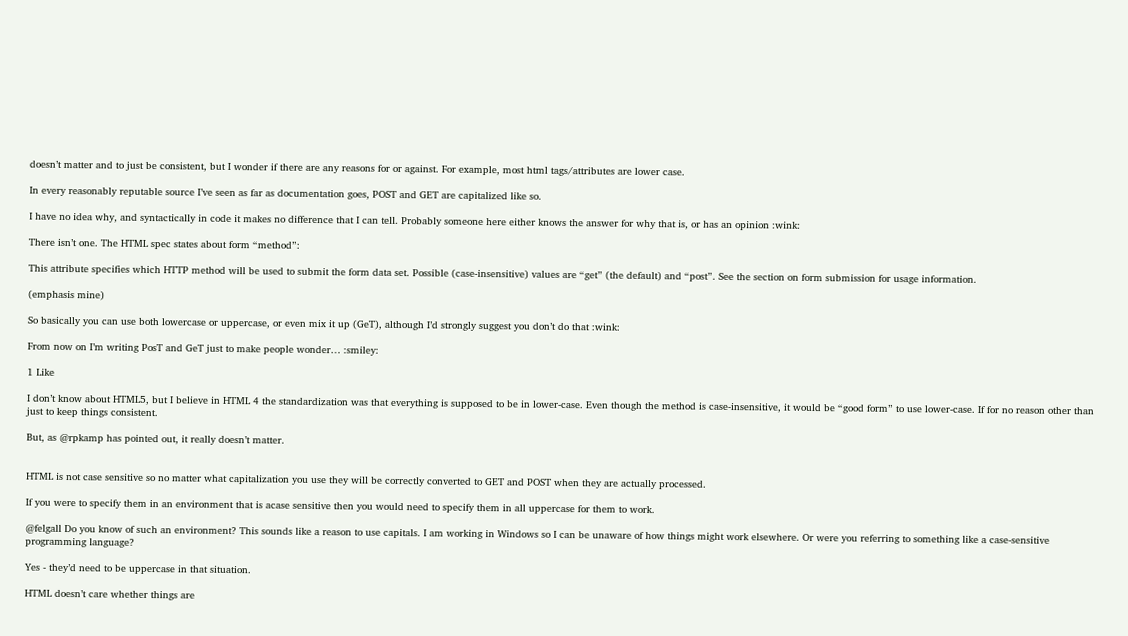doesn’t matter and to just be consistent, but I wonder if there are any reasons for or against. For example, most html tags/attributes are lower case.

In every reasonably reputable source I’ve seen as far as documentation goes, POST and GET are capitalized like so.

I have no idea why, and syntactically in code it makes no difference that I can tell. Probably someone here either knows the answer for why that is, or has an opinion :wink:

There isn’t one. The HTML spec states about form “method”:

This attribute specifies which HTTP method will be used to submit the form data set. Possible (case-insensitive) values are “get” (the default) and “post”. See the section on form submission for usage information.

(emphasis mine)

So basically you can use both lowercase or uppercase, or even mix it up (GeT), although I’d strongly suggest you don’t do that :wink:

From now on I’m writing PosT and GeT just to make people wonder… :smiley:

1 Like

I don’t know about HTML5, but I believe in HTML 4 the standardization was that everything is supposed to be in lower-case. Even though the method is case-insensitive, it would be “good form” to use lower-case. If for no reason other than just to keep things consistent.

But, as @rpkamp has pointed out, it really doesn’t matter.


HTML is not case sensitive so no matter what capitalization you use they will be correctly converted to GET and POST when they are actually processed.

If you were to specify them in an environment that is acase sensitive then you would need to specify them in all uppercase for them to work.

@felgall Do you know of such an environment? This sounds like a reason to use capitals. I am working in Windows so I can be unaware of how things might work elsewhere. Or were you referring to something like a case-sensitive programming language?

Yes - they’d need to be uppercase in that situation.

HTML doesn’t care whether things are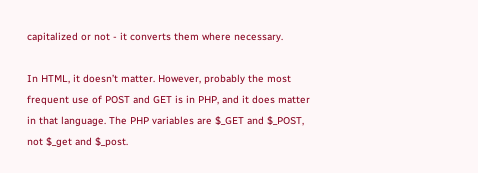capitalized or not - it converts them where necessary.

In HTML, it doesn’t matter. However, probably the most frequent use of POST and GET is in PHP, and it does matter in that language. The PHP variables are $_GET and $_POST, not $_get and $_post.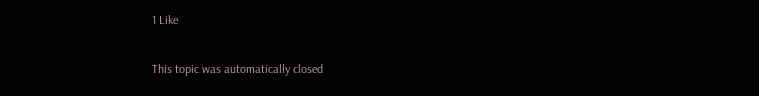1 Like

This topic was automatically closed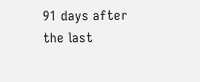91 days after the last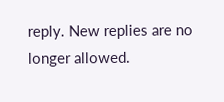reply. New replies are no longer allowed.